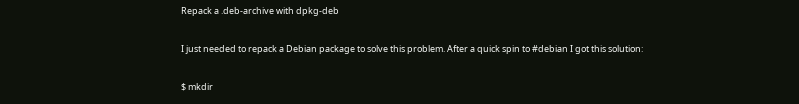Repack a .deb-archive with dpkg-deb

I just needed to repack a Debian package to solve this problem. After a quick spin to #debian I got this solution:

$ mkdir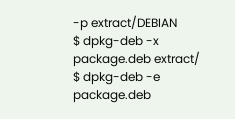-p extract/DEBIAN
$ dpkg-deb -x package.deb extract/
$ dpkg-deb -e package.deb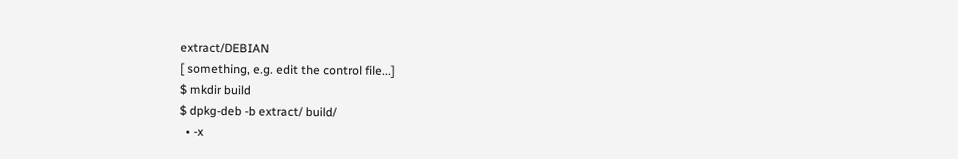extract/DEBIAN
[ something, e.g. edit the control file...]
$ mkdir build
$ dpkg-deb -b extract/ build/
  • -x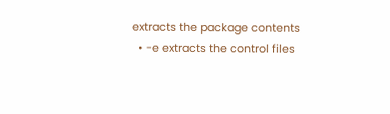extracts the package contents
  • -e extracts the control files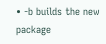• -b builds the new package